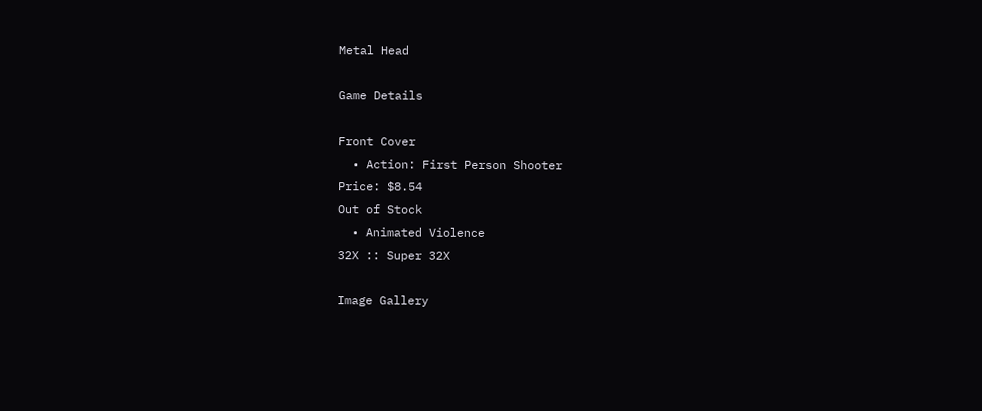Metal Head

Game Details

Front Cover
  • Action: First Person Shooter
Price: $8.54
Out of Stock
  • Animated Violence
32X :: Super 32X

Image Gallery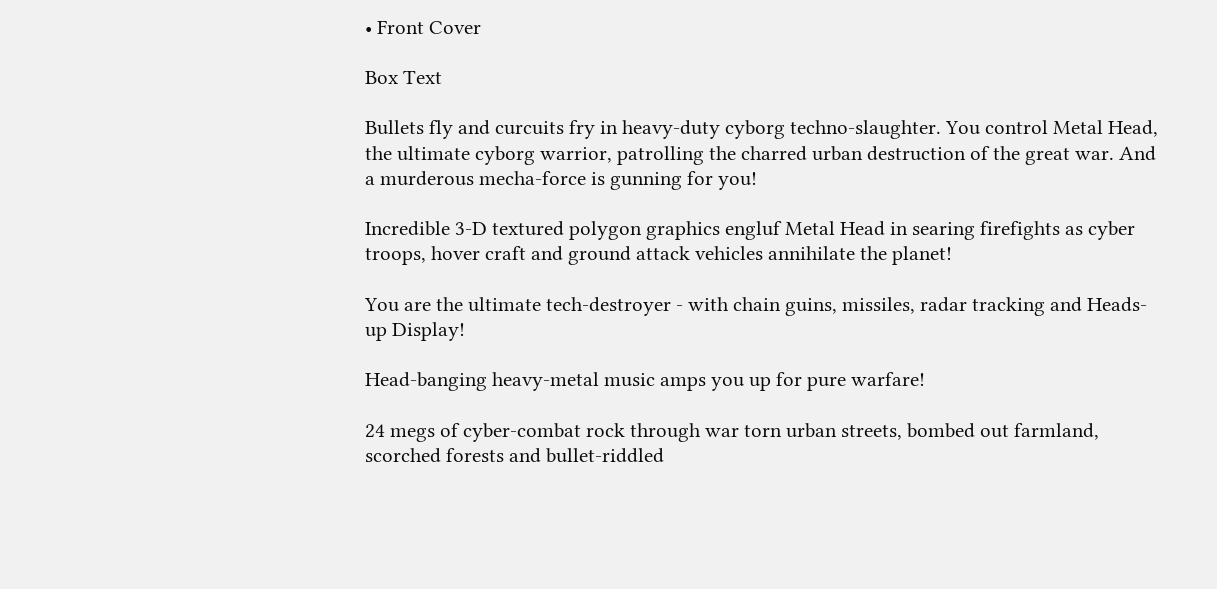• Front Cover

Box Text

Bullets fly and curcuits fry in heavy-duty cyborg techno-slaughter. You control Metal Head, the ultimate cyborg warrior, patrolling the charred urban destruction of the great war. And a murderous mecha-force is gunning for you!

Incredible 3-D textured polygon graphics engluf Metal Head in searing firefights as cyber troops, hover craft and ground attack vehicles annihilate the planet!

You are the ultimate tech-destroyer - with chain guins, missiles, radar tracking and Heads-up Display!

Head-banging heavy-metal music amps you up for pure warfare!

24 megs of cyber-combat rock through war torn urban streets, bombed out farmland, scorched forests and bullet-riddled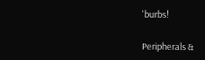'burbs!

Peripherals &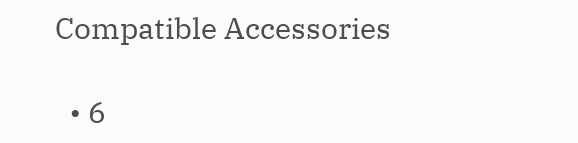Compatible Accessories

  • 6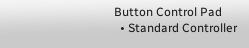Button Control Pad
  • Standard Controller